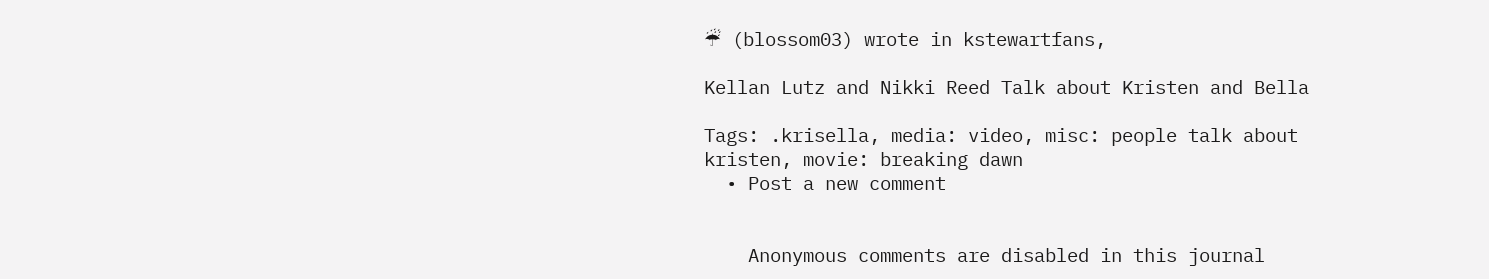☔ (blossom03) wrote in kstewartfans,

Kellan Lutz and Nikki Reed Talk about Kristen and Bella

Tags: .krisella, media: video, misc: people talk about kristen, movie: breaking dawn
  • Post a new comment


    Anonymous comments are disabled in this journal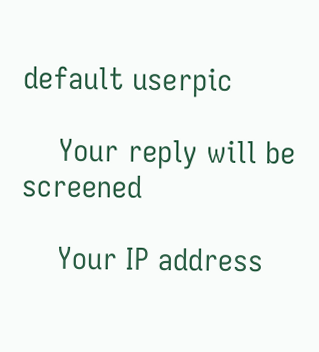default userpic

    Your reply will be screened

    Your IP address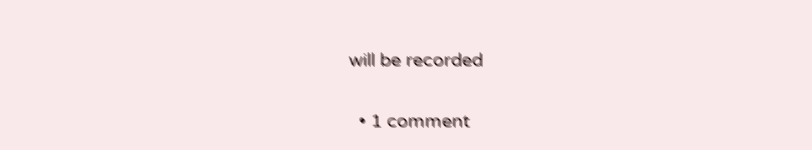will be recorded

  • 1 comment